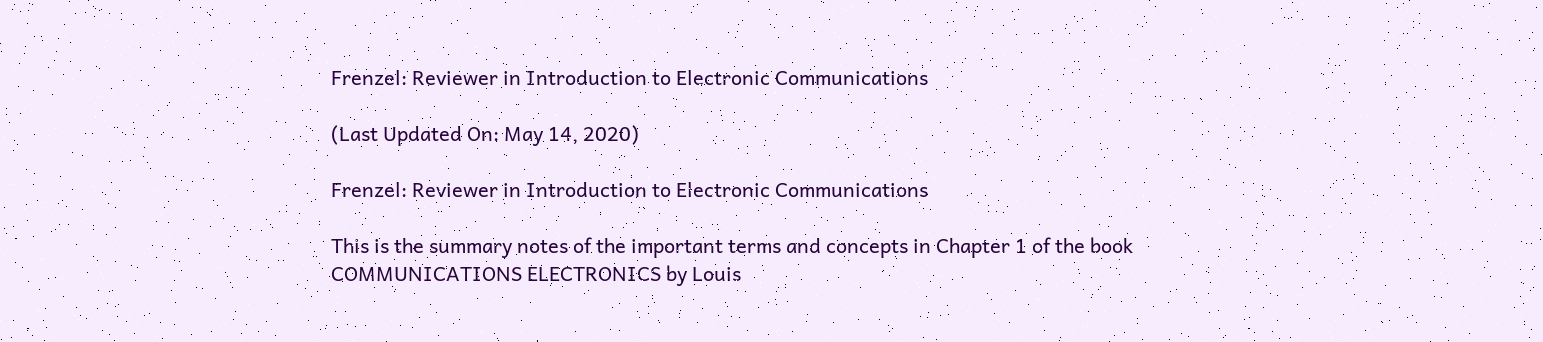Frenzel: Reviewer in Introduction to Electronic Communications

(Last Updated On: May 14, 2020)

Frenzel: Reviewer in Introduction to Electronic Communications

This is the summary notes of the important terms and concepts in Chapter 1 of the book COMMUNICATIONS ELECTRONICS by Louis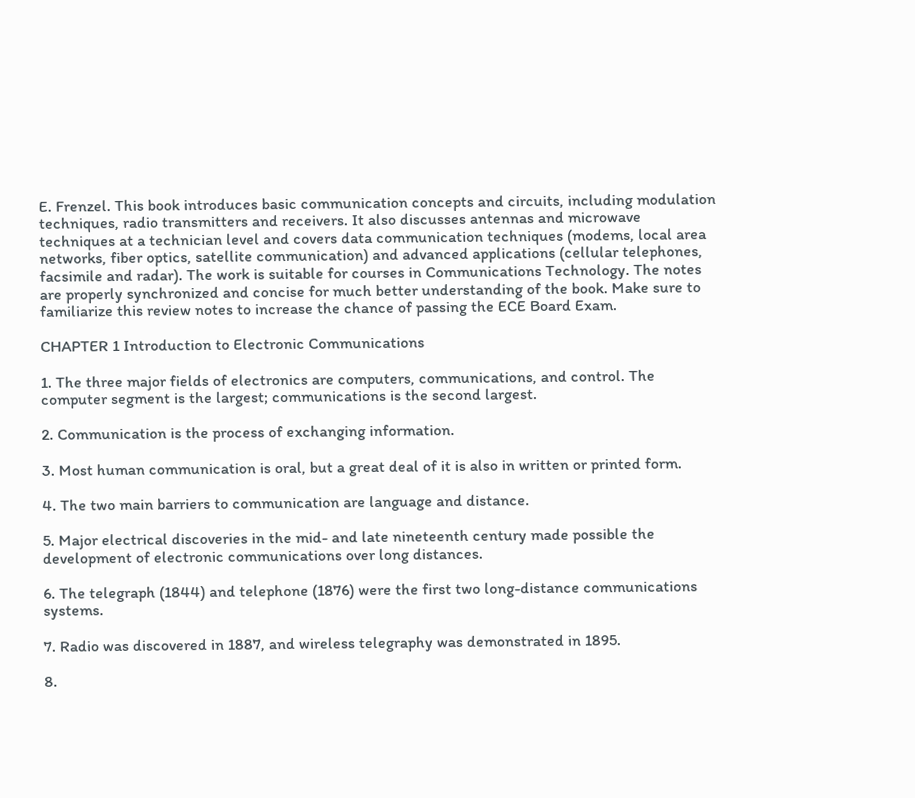E. Frenzel. This book introduces basic communication concepts and circuits, including modulation techniques, radio transmitters and receivers. It also discusses antennas and microwave techniques at a technician level and covers data communication techniques (modems, local area networks, fiber optics, satellite communication) and advanced applications (cellular telephones, facsimile and radar). The work is suitable for courses in Communications Technology. The notes are properly synchronized and concise for much better understanding of the book. Make sure to familiarize this review notes to increase the chance of passing the ECE Board Exam.

CHAPTER 1 Introduction to Electronic Communications

1. The three major fields of electronics are computers, communications, and control. The computer segment is the largest; communications is the second largest.

2. Communication is the process of exchanging information.

3. Most human communication is oral, but a great deal of it is also in written or printed form.

4. The two main barriers to communication are language and distance.

5. Major electrical discoveries in the mid- and late nineteenth century made possible the development of electronic communications over long distances.

6. The telegraph (1844) and telephone (1876) were the first two long-distance communications systems.

7. Radio was discovered in 1887, and wireless telegraphy was demonstrated in 1895.

8.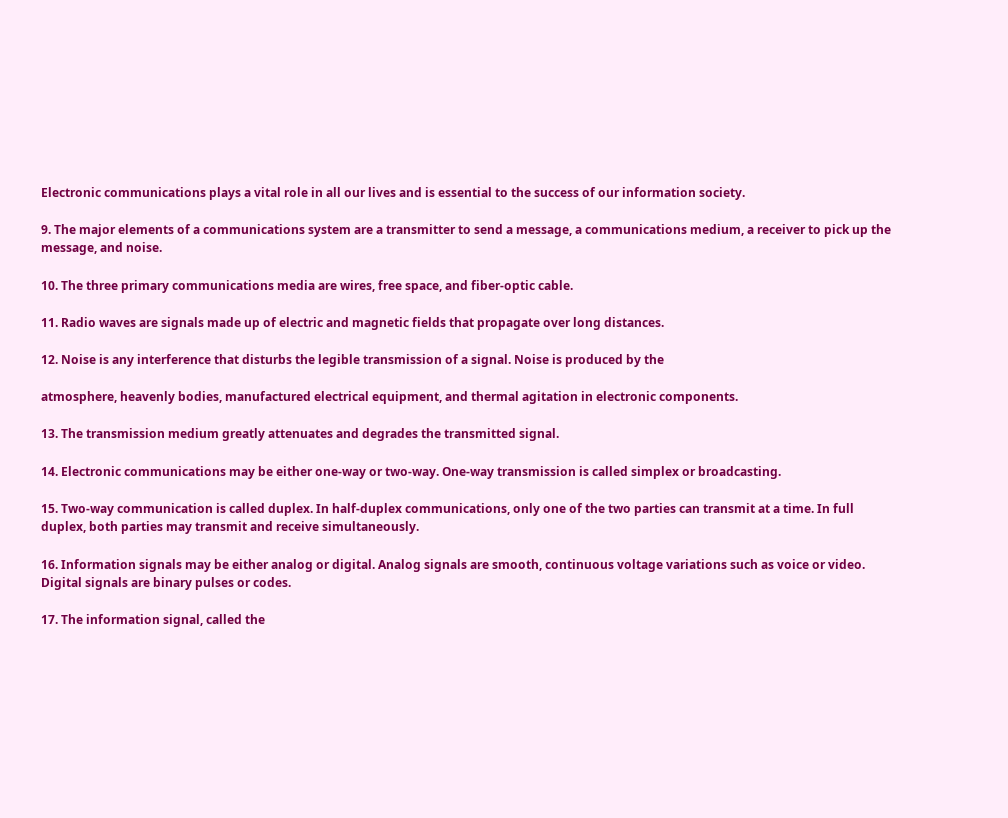Electronic communications plays a vital role in all our lives and is essential to the success of our information society.

9. The major elements of a communications system are a transmitter to send a message, a communications medium, a receiver to pick up the message, and noise.

10. The three primary communications media are wires, free space, and fiber-optic cable.

11. Radio waves are signals made up of electric and magnetic fields that propagate over long distances.

12. Noise is any interference that disturbs the legible transmission of a signal. Noise is produced by the

atmosphere, heavenly bodies, manufactured electrical equipment, and thermal agitation in electronic components.

13. The transmission medium greatly attenuates and degrades the transmitted signal.

14. Electronic communications may be either one-way or two-way. One-way transmission is called simplex or broadcasting.

15. Two-way communication is called duplex. In half-duplex communications, only one of the two parties can transmit at a time. In full duplex, both parties may transmit and receive simultaneously.

16. Information signals may be either analog or digital. Analog signals are smooth, continuous voltage variations such as voice or video. Digital signals are binary pulses or codes.

17. The information signal, called the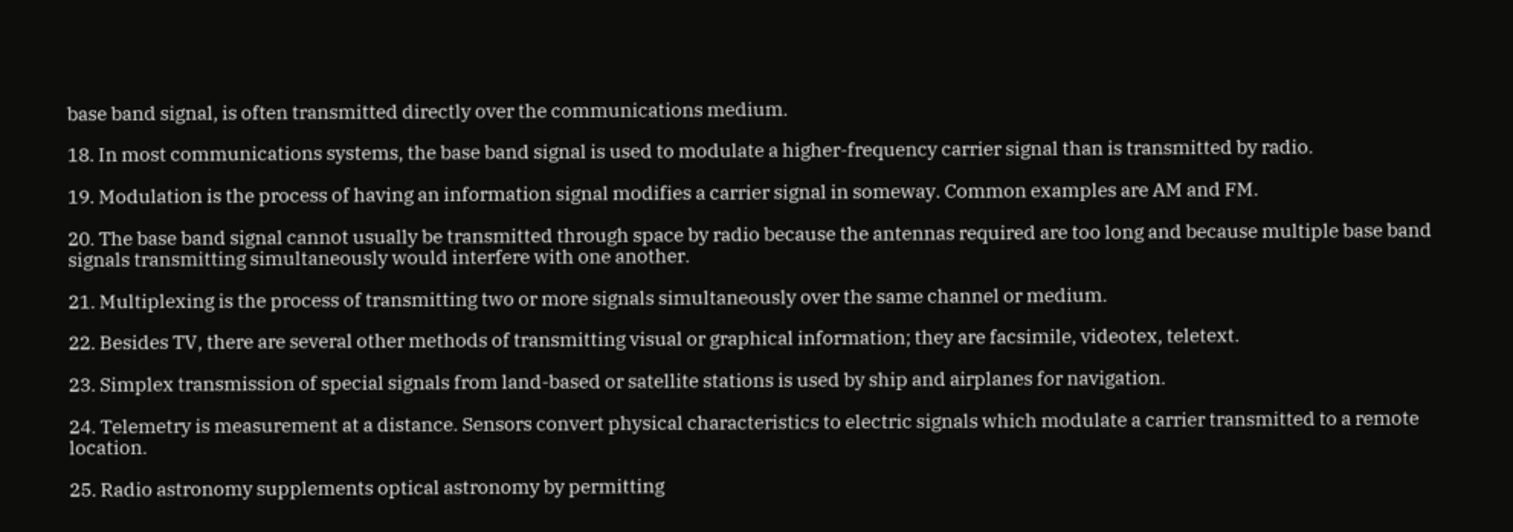base band signal, is often transmitted directly over the communications medium.

18. In most communications systems, the base band signal is used to modulate a higher-frequency carrier signal than is transmitted by radio.

19. Modulation is the process of having an information signal modifies a carrier signal in someway. Common examples are AM and FM.

20. The base band signal cannot usually be transmitted through space by radio because the antennas required are too long and because multiple base band signals transmitting simultaneously would interfere with one another.

21. Multiplexing is the process of transmitting two or more signals simultaneously over the same channel or medium.

22. Besides TV, there are several other methods of transmitting visual or graphical information; they are facsimile, videotex, teletext.

23. Simplex transmission of special signals from land-based or satellite stations is used by ship and airplanes for navigation.

24. Telemetry is measurement at a distance. Sensors convert physical characteristics to electric signals which modulate a carrier transmitted to a remote location.

25. Radio astronomy supplements optical astronomy by permitting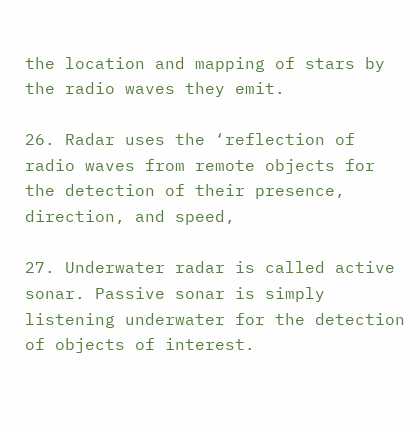the location and mapping of stars by the radio waves they emit.

26. Radar uses the ‘reflection of radio waves from remote objects for the detection of their presence, direction, and speed,

27. Underwater radar is called active sonar. Passive sonar is simply listening underwater for the detection of objects of interest.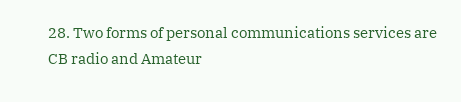28. Two forms of personal communications services are CB radio and Amateur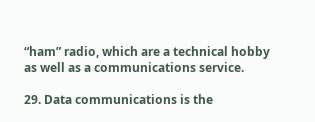“ham” radio, which are a technical hobby as well as a communications service.

29. Data communications is the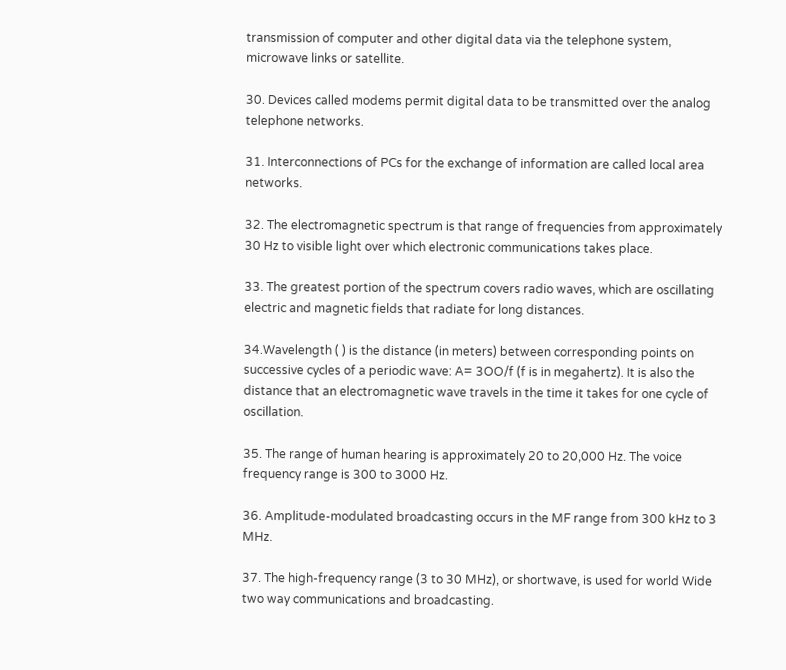transmission of computer and other digital data via the telephone system, microwave links or satellite.

30. Devices called modems permit digital data to be transmitted over the analog telephone networks.

31. Interconnections of PCs for the exchange of information are called local area networks.

32. The electromagnetic spectrum is that range of frequencies from approximately 30 Hz to visible light over which electronic communications takes place.

33. The greatest portion of the spectrum covers radio waves, which are oscillating electric and magnetic fields that radiate for long distances.

34.Wavelength ( ) is the distance (in meters) between corresponding points on successive cycles of a periodic wave: A= 3OO/f (f is in megahertz). It is also the distance that an electromagnetic wave travels in the time it takes for one cycle of oscillation.

35. The range of human hearing is approximately 20 to 20,000 Hz. The voice frequency range is 300 to 3000 Hz.

36. Amplitude-modulated broadcasting occurs in the MF range from 300 kHz to 3 MHz.

37. The high-frequency range (3 to 30 MHz), or shortwave, is used for world Wide two way communications and broadcasting.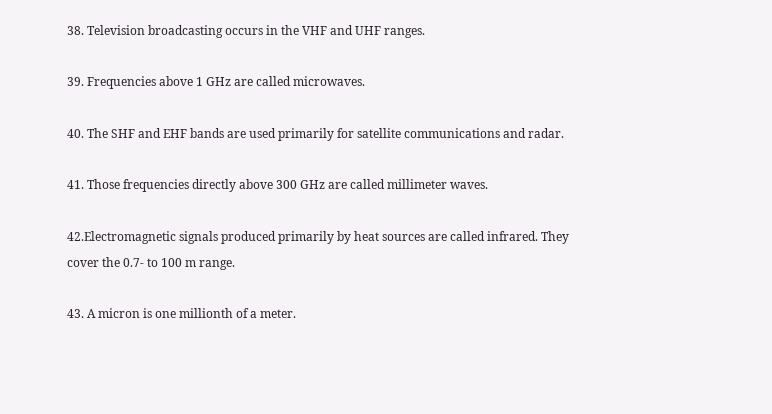38. Television broadcasting occurs in the VHF and UHF ranges.

39. Frequencies above 1 GHz are called microwaves.

40. The SHF and EHF bands are used primarily for satellite communications and radar.

41. Those frequencies directly above 300 GHz are called millimeter waves.

42.Electromagnetic signals produced primarily by heat sources are called infrared. They cover the 0.7- to 100 m range.

43. A micron is one millionth of a meter.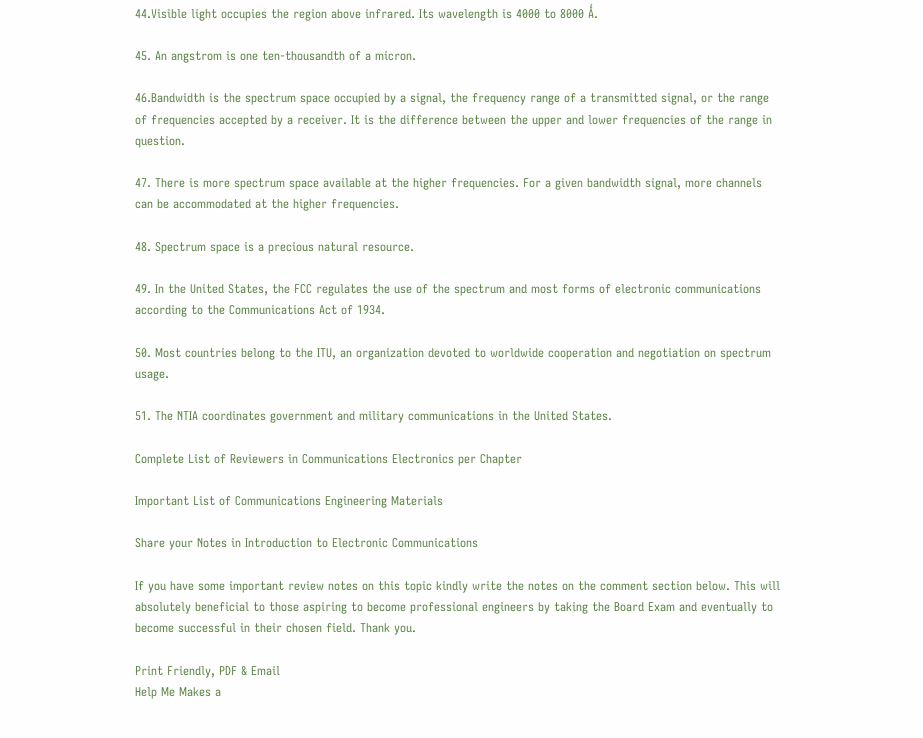44.Visible light occupies the region above infrared. Its wavelength is 4000 to 8000 Ǻ.

45. An angstrom is one ten-thousandth of a micron.

46.Bandwidth is the spectrum space occupied by a signal, the frequency range of a transmitted signal, or the range of frequencies accepted by a receiver. It is the difference between the upper and lower frequencies of the range in question.

47. There is more spectrum space available at the higher frequencies. For a given bandwidth signal, more channels can be accommodated at the higher frequencies.

48. Spectrum space is a precious natural resource.

49. In the United States, the FCC regulates the use of the spectrum and most forms of electronic communications according to the Communications Act of 1934.

50. Most countries belong to the ITU, an organization devoted to worldwide cooperation and negotiation on spectrum usage.

51. The NTIA coordinates government and military communications in the United States.

Complete List of Reviewers in Communications Electronics per Chapter

Important List of Communications Engineering Materials

Share your Notes in Introduction to Electronic Communications

If you have some important review notes on this topic kindly write the notes on the comment section below. This will absolutely beneficial to those aspiring to become professional engineers by taking the Board Exam and eventually to become successful in their chosen field. Thank you.

Print Friendly, PDF & Email
Help Me Makes a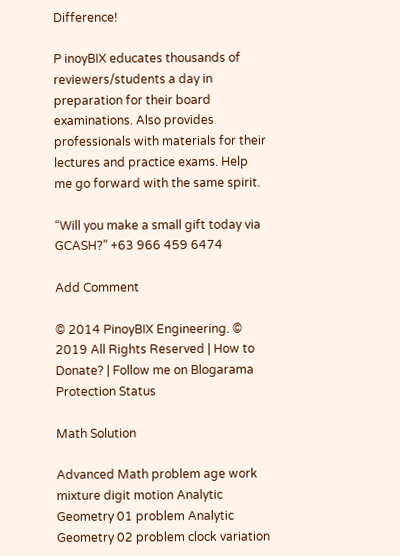Difference!

P inoyBIX educates thousands of reviewers/students a day in preparation for their board examinations. Also provides professionals with materials for their lectures and practice exams. Help me go forward with the same spirit.

“Will you make a small gift today via GCASH?” +63 966 459 6474

Add Comment

© 2014 PinoyBIX Engineering. © 2019 All Rights Reserved | How to Donate? | Follow me on Blogarama Protection Status

Math Solution

Advanced Math problem age work mixture digit motion Analytic Geometry 01 problem Analytic Geometry 02 problem clock variation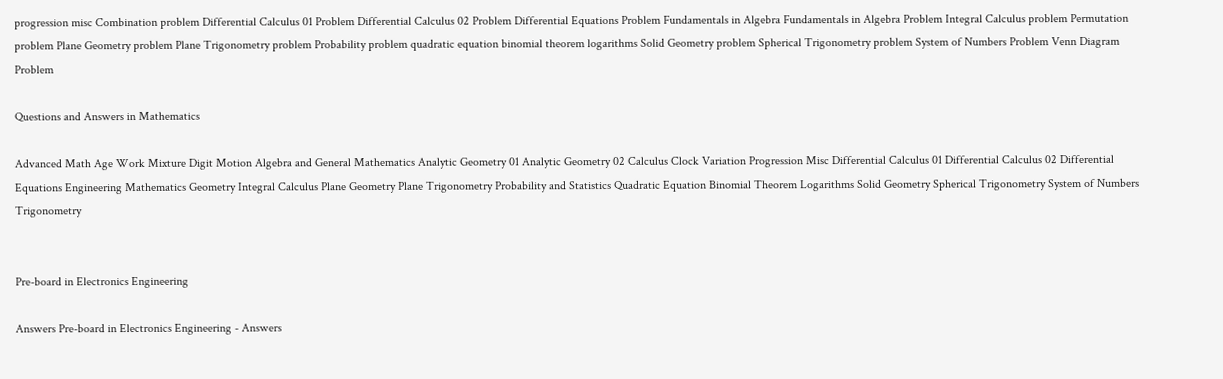progression misc Combination problem Differential Calculus 01 Problem Differential Calculus 02 Problem Differential Equations Problem Fundamentals in Algebra Fundamentals in Algebra Problem Integral Calculus problem Permutation problem Plane Geometry problem Plane Trigonometry problem Probability problem quadratic equation binomial theorem logarithms Solid Geometry problem Spherical Trigonometry problem System of Numbers Problem Venn Diagram Problem

Questions and Answers in Mathematics

Advanced Math Age Work Mixture Digit Motion Algebra and General Mathematics Analytic Geometry 01 Analytic Geometry 02 Calculus Clock Variation Progression Misc Differential Calculus 01 Differential Calculus 02 Differential Equations Engineering Mathematics Geometry Integral Calculus Plane Geometry Plane Trigonometry Probability and Statistics Quadratic Equation Binomial Theorem Logarithms Solid Geometry Spherical Trigonometry System of Numbers Trigonometry


Pre-board in Electronics Engineering

Answers Pre-board in Electronics Engineering - Answers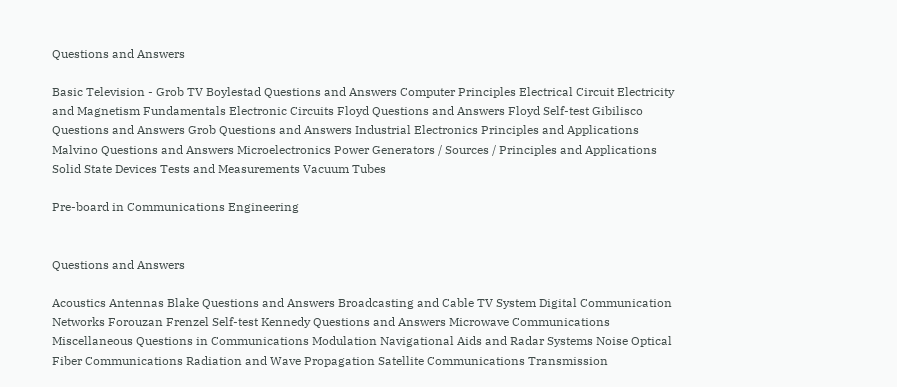Questions and Answers

Basic Television - Grob TV Boylestad Questions and Answers Computer Principles Electrical Circuit Electricity and Magnetism Fundamentals Electronic Circuits Floyd Questions and Answers Floyd Self-test Gibilisco Questions and Answers Grob Questions and Answers Industrial Electronics Principles and Applications Malvino Questions and Answers Microelectronics Power Generators / Sources / Principles and Applications Solid State Devices Tests and Measurements Vacuum Tubes

Pre-board in Communications Engineering


Questions and Answers

Acoustics Antennas Blake Questions and Answers Broadcasting and Cable TV System Digital Communication Networks Forouzan Frenzel Self-test Kennedy Questions and Answers Microwave Communications Miscellaneous Questions in Communications Modulation Navigational Aids and Radar Systems Noise Optical Fiber Communications Radiation and Wave Propagation Satellite Communications Transmission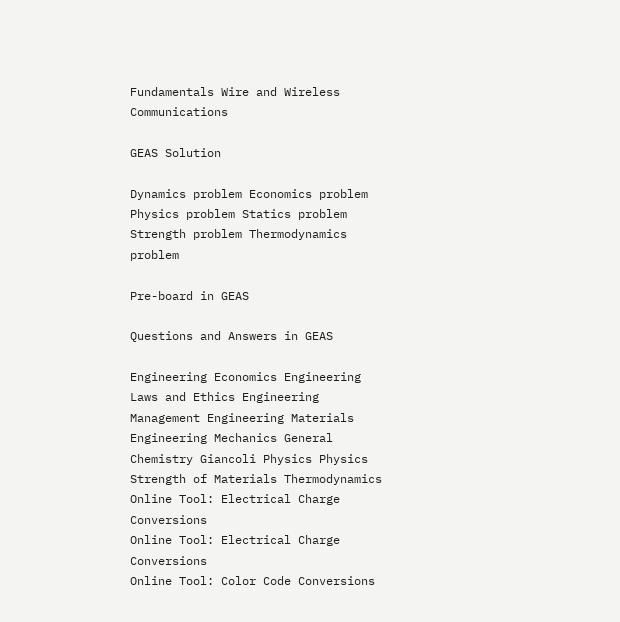Fundamentals Wire and Wireless Communications

GEAS Solution

Dynamics problem Economics problem Physics problem Statics problem Strength problem Thermodynamics problem

Pre-board in GEAS

Questions and Answers in GEAS

Engineering Economics Engineering Laws and Ethics Engineering Management Engineering Materials Engineering Mechanics General Chemistry Giancoli Physics Physics Strength of Materials Thermodynamics
Online Tool: Electrical Charge Conversions
Online Tool: Electrical Charge Conversions
Online Tool: Color Code Conversions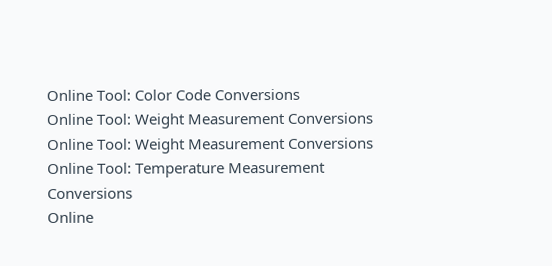Online Tool: Color Code Conversions
Online Tool: Weight Measurement Conversions
Online Tool: Weight Measurement Conversions
Online Tool: Temperature Measurement Conversions
Online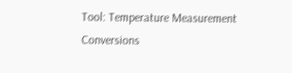Tool: Temperature Measurement Conversions